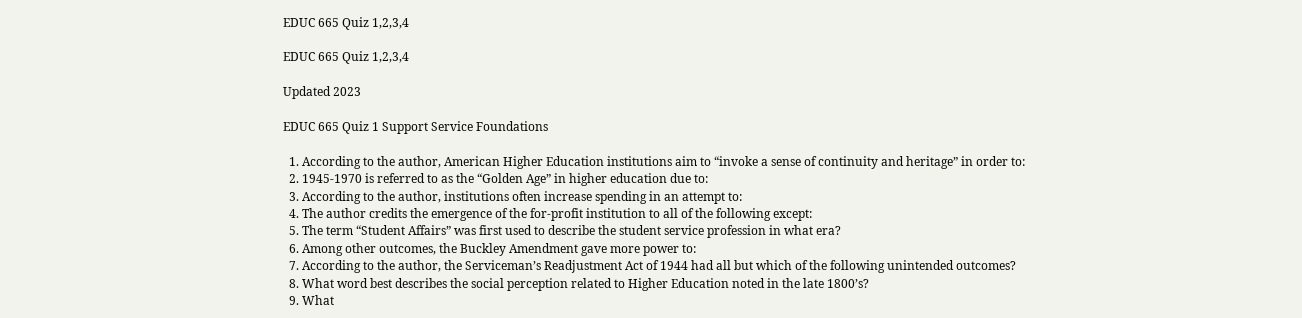EDUC 665 Quiz 1,2,3,4

EDUC 665 Quiz 1,2,3,4

Updated 2023

EDUC 665 Quiz 1 Support Service Foundations

  1. According to the author, American Higher Education institutions aim to “invoke a sense of continuity and heritage” in order to:
  2. 1945-1970 is referred to as the “Golden Age” in higher education due to:
  3. According to the author, institutions often increase spending in an attempt to:
  4. The author credits the emergence of the for-profit institution to all of the following except:
  5. The term “Student Affairs” was first used to describe the student service profession in what era?
  6. Among other outcomes, the Buckley Amendment gave more power to:
  7. According to the author, the Serviceman’s Readjustment Act of 1944 had all but which of the following unintended outcomes?
  8. What word best describes the social perception related to Higher Education noted in the late 1800’s?
  9. What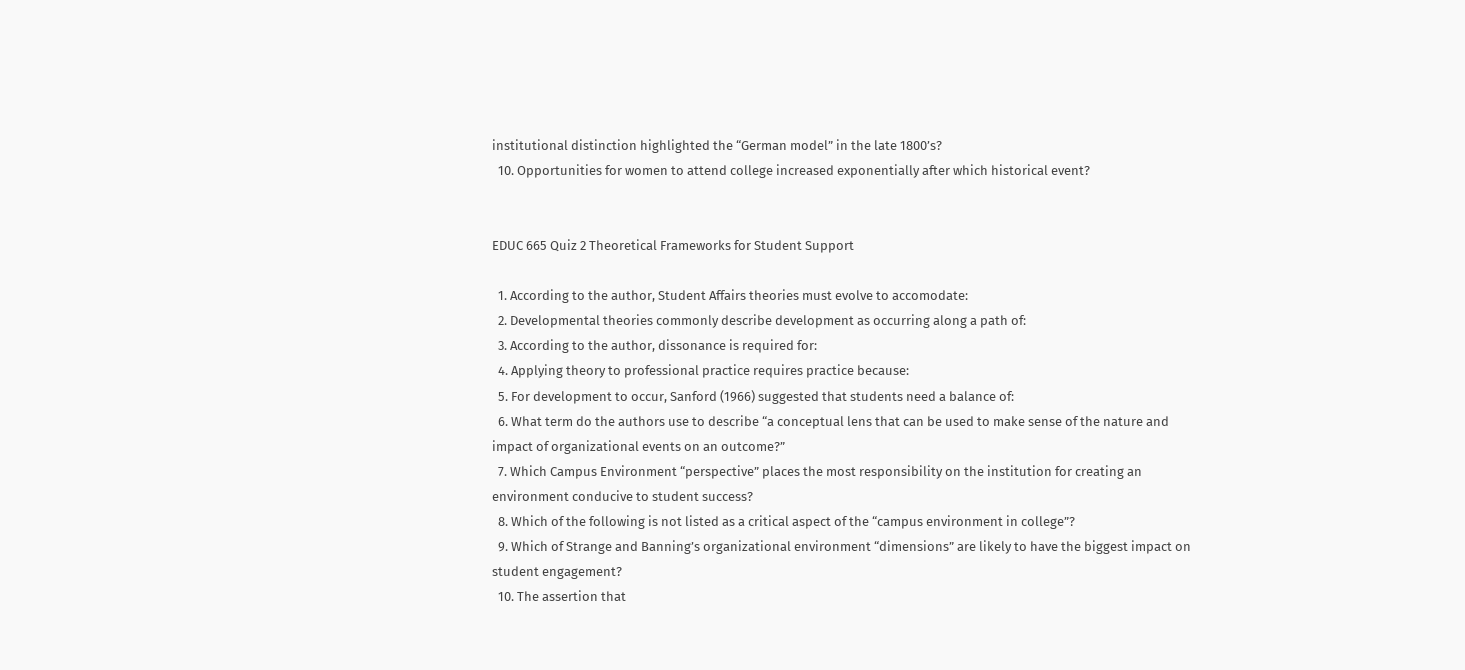institutional distinction highlighted the “German model” in the late 1800’s?
  10. Opportunities for women to attend college increased exponentially after which historical event?


EDUC 665 Quiz 2 Theoretical Frameworks for Student Support

  1. According to the author, Student Affairs theories must evolve to accomodate:
  2. Developmental theories commonly describe development as occurring along a path of:
  3. According to the author, dissonance is required for:
  4. Applying theory to professional practice requires practice because:
  5. For development to occur, Sanford (1966) suggested that students need a balance of:
  6. What term do the authors use to describe “a conceptual lens that can be used to make sense of the nature and impact of organizational events on an outcome?”
  7. Which Campus Environment “perspective” places the most responsibility on the institution for creating an environment conducive to student success?
  8. Which of the following is not listed as a critical aspect of the “campus environment in college”?
  9. Which of Strange and Banning’s organizational environment “dimensions” are likely to have the biggest impact on student engagement?
  10. The assertion that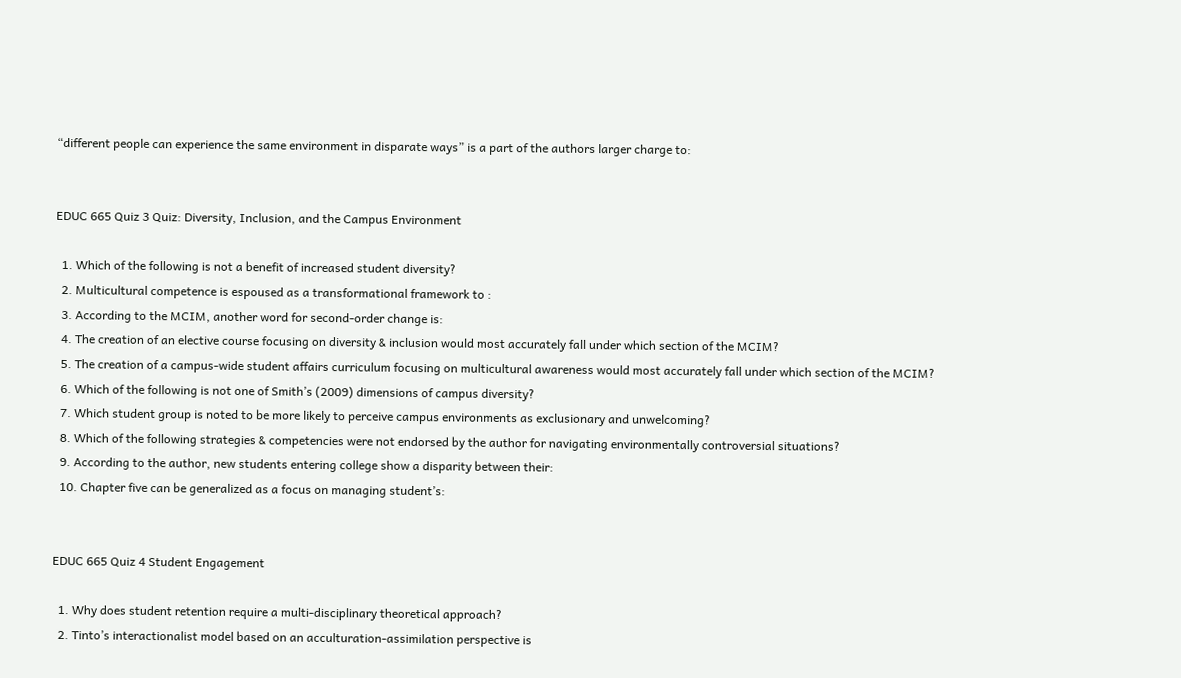“different people can experience the same environment in disparate ways” is a part of the authors larger charge to:


EDUC 665 Quiz 3 Quiz: Diversity, Inclusion, and the Campus Environment

  1. Which of the following is not a benefit of increased student diversity?
  2. Multicultural competence is espoused as a transformational framework to :
  3. According to the MCIM, another word for second-order change is:
  4. The creation of an elective course focusing on diversity & inclusion would most accurately fall under which section of the MCIM?
  5. The creation of a campus-wide student affairs curriculum focusing on multicultural awareness would most accurately fall under which section of the MCIM?
  6. Which of the following is not one of Smith’s (2009) dimensions of campus diversity?
  7. Which student group is noted to be more likely to perceive campus environments as exclusionary and unwelcoming?
  8. Which of the following strategies & competencies were not endorsed by the author for navigating environmentally controversial situations?
  9. According to the author, new students entering college show a disparity between their:
  10. Chapter five can be generalized as a focus on managing student’s:


EDUC 665 Quiz 4 Student Engagement

  1. Why does student retention require a multi-disciplinary theoretical approach?
  2. Tinto’s interactionalist model based on an acculturation-assimilation perspective is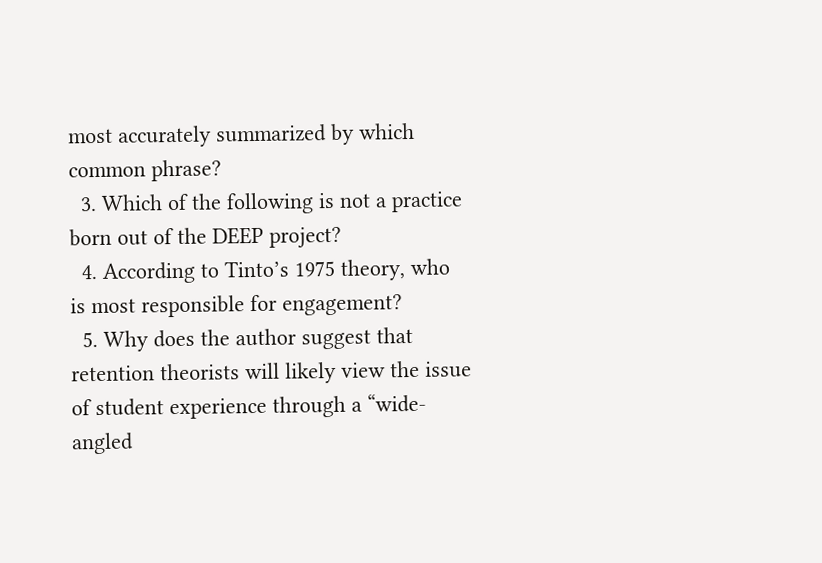most accurately summarized by which common phrase?
  3. Which of the following is not a practice born out of the DEEP project?
  4. According to Tinto’s 1975 theory, who is most responsible for engagement?
  5. Why does the author suggest that retention theorists will likely view the issue of student experience through a “wide-angled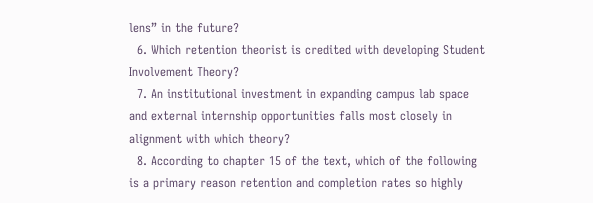lens” in the future?
  6. Which retention theorist is credited with developing Student Involvement Theory?
  7. An institutional investment in expanding campus lab space and external internship opportunities falls most closely in alignment with which theory?
  8. According to chapter 15 of the text, which of the following is a primary reason retention and completion rates so highly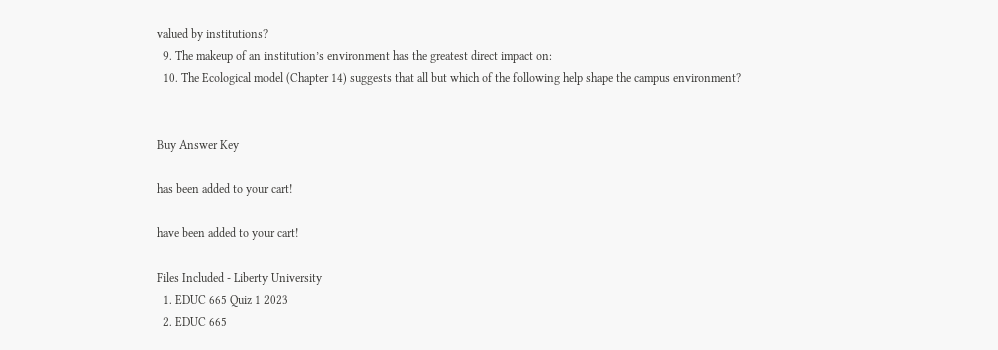valued by institutions?
  9. The makeup of an institution’s environment has the greatest direct impact on:
  10. The Ecological model (Chapter 14) suggests that all but which of the following help shape the campus environment?


Buy Answer Key

has been added to your cart!

have been added to your cart!

Files Included - Liberty University
  1. EDUC 665 Quiz 1 2023
  2. EDUC 665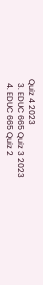Quiz 4 2023
  3. EDUC 665 Quiz 3 2023
  4. EDUC 665 Quiz 2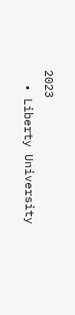2023
  • Liberty University